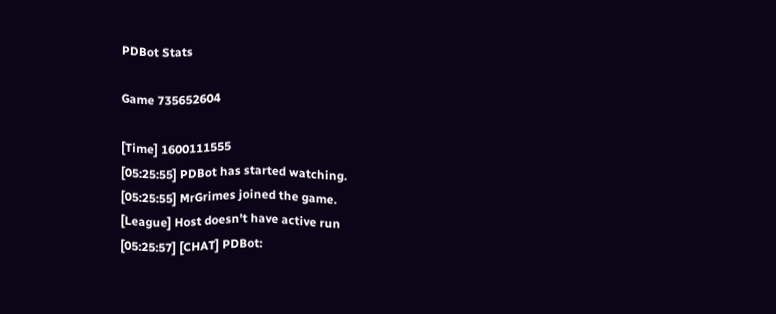PDBot Stats

Game 735652604

[Time] 1600111555
[05:25:55] PDBot has started watching.
[05:25:55] MrGrimes joined the game.
[League] Host doesn't have active run
[05:25:57] [CHAT] PDBot: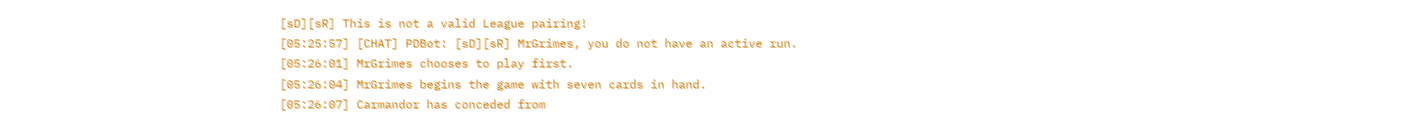[sD][sR] This is not a valid League pairing!
[05:25:57] [CHAT] PDBot: [sD][sR] MrGrimes, you do not have an active run.
[05:26:01] MrGrimes chooses to play first.
[05:26:04] MrGrimes begins the game with seven cards in hand.
[05:26:07] Carmandor has conceded from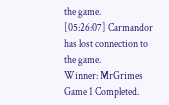the game.
[05:26:07] Carmandor has lost connection to the game.
Winner: MrGrimes
Game 1 Completed.